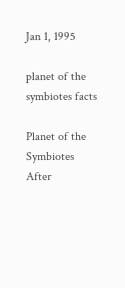Jan 1, 1995

planet of the symbiotes facts

Planet of the Symbiotes
After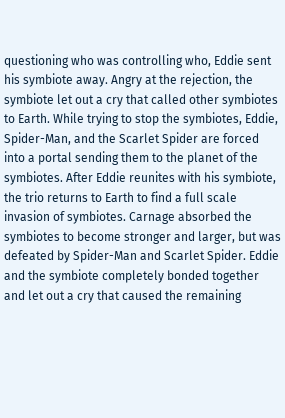questioning who was controlling who, Eddie sent his symbiote away. Angry at the rejection, the symbiote let out a cry that called other symbiotes to Earth. While trying to stop the symbiotes, Eddie, Spider-Man, and the Scarlet Spider are forced into a portal sending them to the planet of the symbiotes. After Eddie reunites with his symbiote, the trio returns to Earth to find a full scale invasion of symbiotes. Carnage absorbed the symbiotes to become stronger and larger, but was defeated by Spider-Man and Scarlet Spider. Eddie and the symbiote completely bonded together and let out a cry that caused the remaining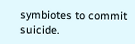symbiotes to commit suicide.